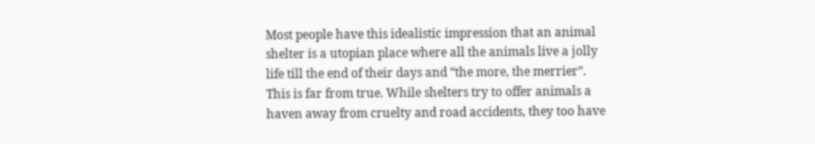Most people have this idealistic impression that an animal shelter is a utopian place where all the animals live a jolly life till the end of their days and “the more, the merrier”. This is far from true. While shelters try to offer animals a haven away from cruelty and road accidents, they too have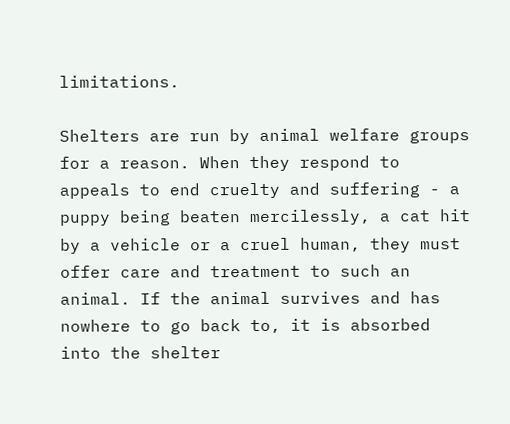limitations.

Shelters are run by animal welfare groups for a reason. When they respond to appeals to end cruelty and suffering - a puppy being beaten mercilessly, a cat hit by a vehicle or a cruel human, they must offer care and treatment to such an animal. If the animal survives and has nowhere to go back to, it is absorbed into the shelter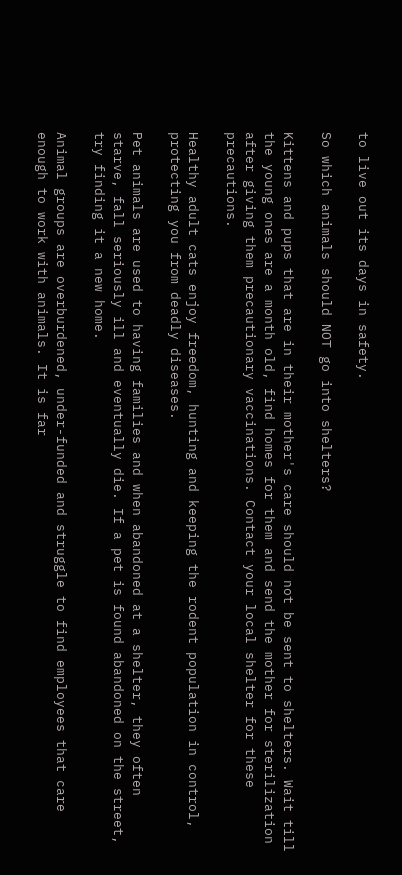to live out its days in safety.

So which animals should NOT go into shelters?

Kittens and pups that are in their mother's care should not be sent to shelters. Wait till the young ones are a month old, find homes for them and send the mother for sterilization after giving them precautionary vaccinations. Contact your local shelter for these precautions.

Healthy adult cats enjoy freedom, hunting and keeping the rodent population in control, protecting you from deadly diseases.

Pet animals are used to having families and when abandoned at a shelter, they often starve, fall seriously ill and eventually die. If a pet is found abandoned on the street, try finding it a new home.

Animal groups are overburdened, under-funded and struggle to find employees that care enough to work with animals. It is far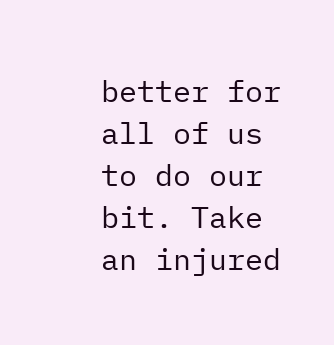better for all of us to do our bit. Take an injured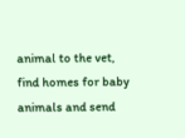animal to the vet, find homes for baby animals and send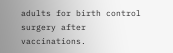adults for birth control surgery after vaccinations.